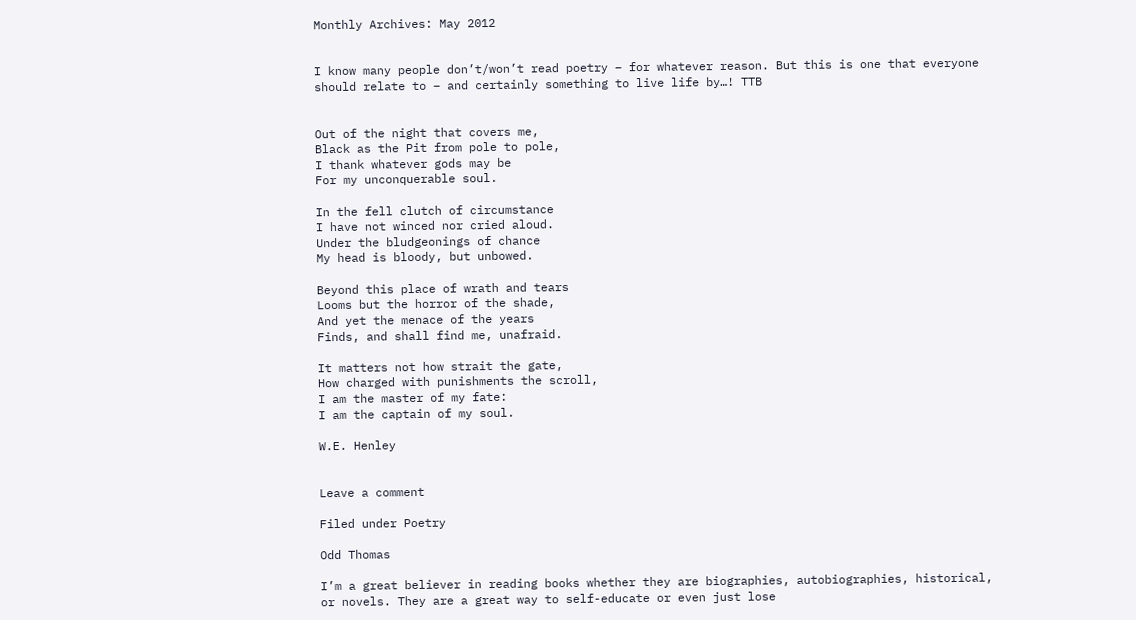Monthly Archives: May 2012


I know many people don’t/won’t read poetry – for whatever reason. But this is one that everyone should relate to – and certainly something to live life by…! TTB


Out of the night that covers me,
Black as the Pit from pole to pole,
I thank whatever gods may be
For my unconquerable soul.

In the fell clutch of circumstance
I have not winced nor cried aloud.
Under the bludgeonings of chance
My head is bloody, but unbowed.

Beyond this place of wrath and tears
Looms but the horror of the shade,
And yet the menace of the years
Finds, and shall find me, unafraid.

It matters not how strait the gate,
How charged with punishments the scroll,
I am the master of my fate:
I am the captain of my soul.

W.E. Henley


Leave a comment

Filed under Poetry

Odd Thomas

I’m a great believer in reading books whether they are biographies, autobiographies, historical, or novels. They are a great way to self-educate or even just lose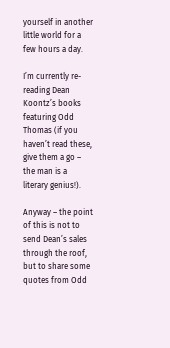yourself in another little world for a few hours a day.

I’m currently re-reading Dean Koontz’s books featuring Odd Thomas (if you haven’t read these, give them a go – the man is a literary genius!).

Anyway – the point of this is not to send Dean’s sales through the roof, but to share some quotes from Odd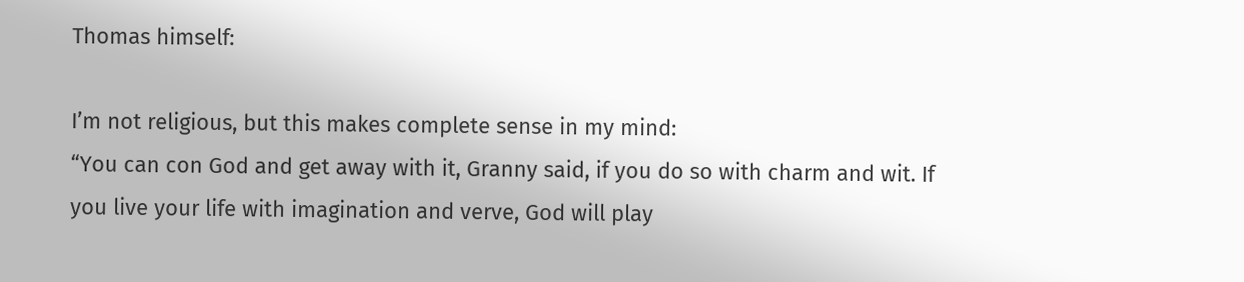Thomas himself:

I’m not religious, but this makes complete sense in my mind:
“You can con God and get away with it, Granny said, if you do so with charm and wit. If you live your life with imagination and verve, God will play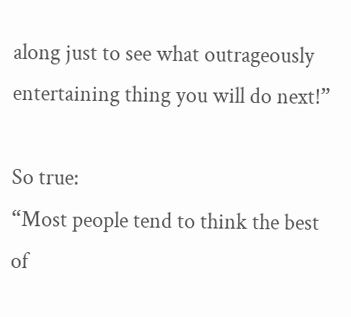along just to see what outrageously entertaining thing you will do next!”

So true:
“Most people tend to think the best of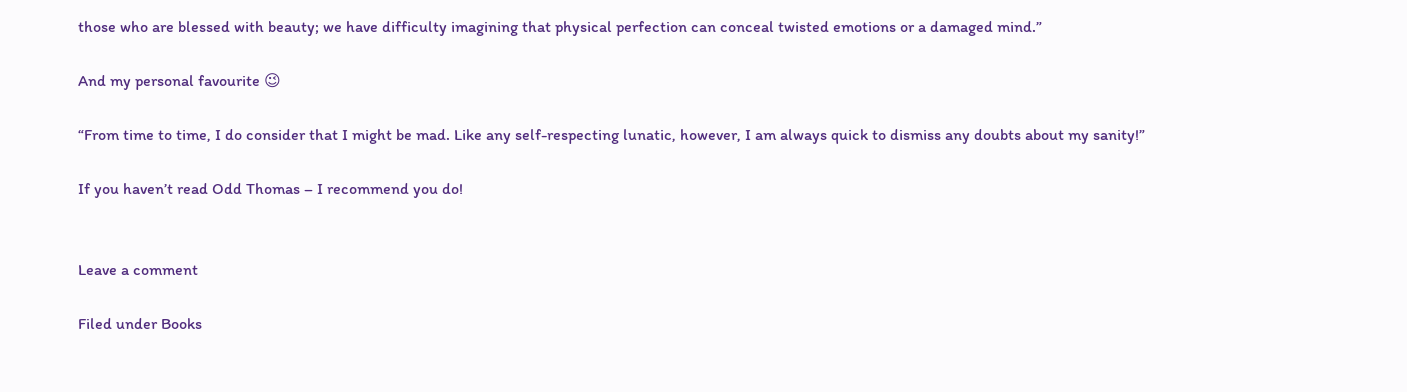those who are blessed with beauty; we have difficulty imagining that physical perfection can conceal twisted emotions or a damaged mind.”

And my personal favourite 😉

“From time to time, I do consider that I might be mad. Like any self-respecting lunatic, however, I am always quick to dismiss any doubts about my sanity!”

If you haven’t read Odd Thomas – I recommend you do!


Leave a comment

Filed under Books